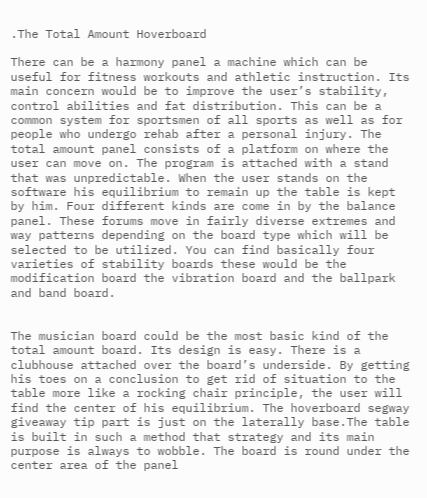.The Total Amount Hoverboard

There can be a harmony panel a machine which can be useful for fitness workouts and athletic instruction. Its main concern would be to improve the user’s stability, control abilities and fat distribution. This can be a common system for sportsmen of all sports as well as for people who undergo rehab after a personal injury. The total amount panel consists of a platform on where the user can move on. The program is attached with a stand that was unpredictable. When the user stands on the software his equilibrium to remain up the table is kept by him. Four different kinds are come in by the balance panel. These forums move in fairly diverse extremes and way patterns depending on the board type which will be selected to be utilized. You can find basically four varieties of stability boards these would be the modification board the vibration board and the ballpark and band board.


The musician board could be the most basic kind of the total amount board. Its design is easy. There is a clubhouse attached over the board’s underside. By getting his toes on a conclusion to get rid of situation to the table more like a rocking chair principle, the user will find the center of his equilibrium. The hoverboard segway giveaway tip part is just on the laterally base.The table is built in such a method that strategy and its main purpose is always to wobble. The board is round under the center area of the panel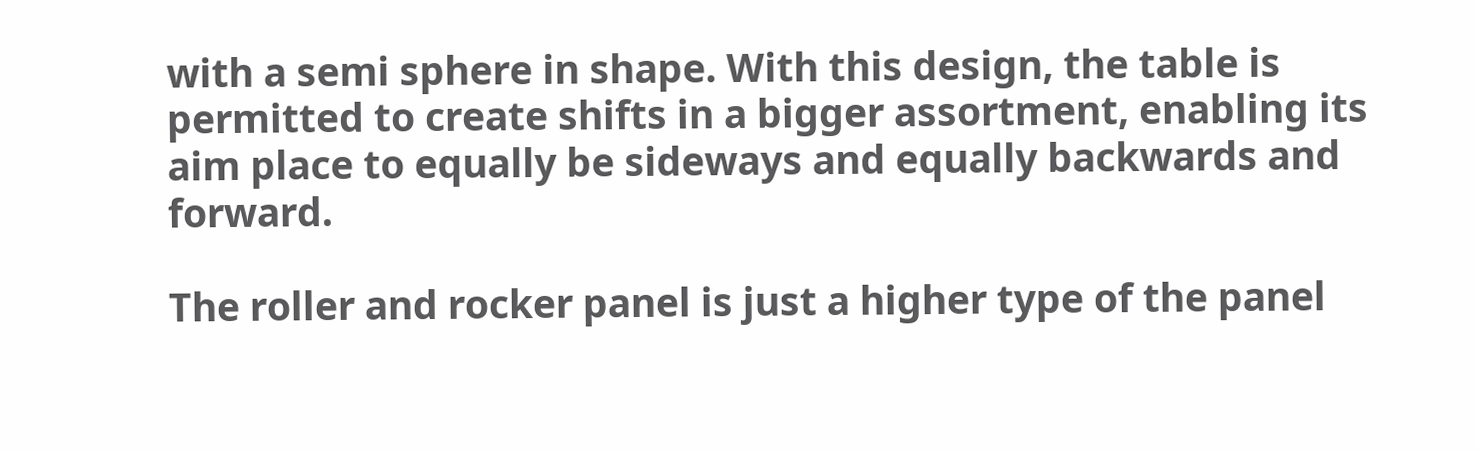with a semi sphere in shape. With this design, the table is permitted to create shifts in a bigger assortment, enabling its aim place to equally be sideways and equally backwards and forward.

The roller and rocker panel is just a higher type of the panel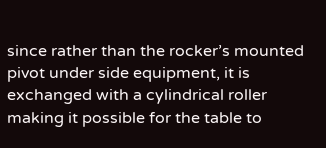since rather than the rocker’s mounted pivot under side equipment, it is exchanged with a cylindrical roller making it possible for the table to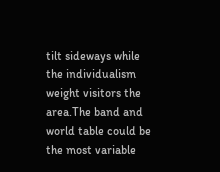tilt sideways while the individualism weight visitors the area.The band and world table could be the most variable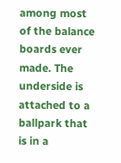among most of the balance boards ever made. The underside is attached to a ballpark that is in a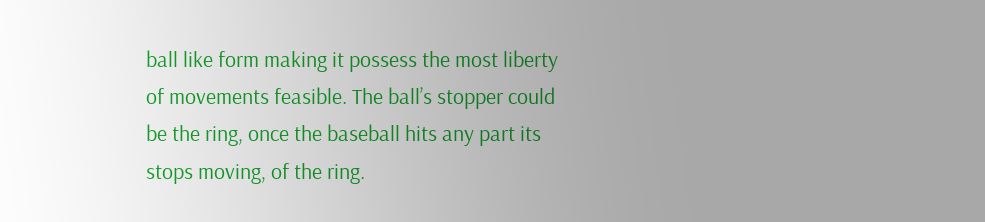ball like form making it possess the most liberty of movements feasible. The ball’s stopper could be the ring, once the baseball hits any part its stops moving, of the ring.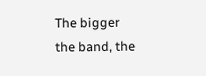The bigger the band, the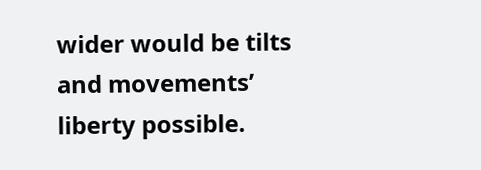wider would be tilts and movements’ liberty possible.